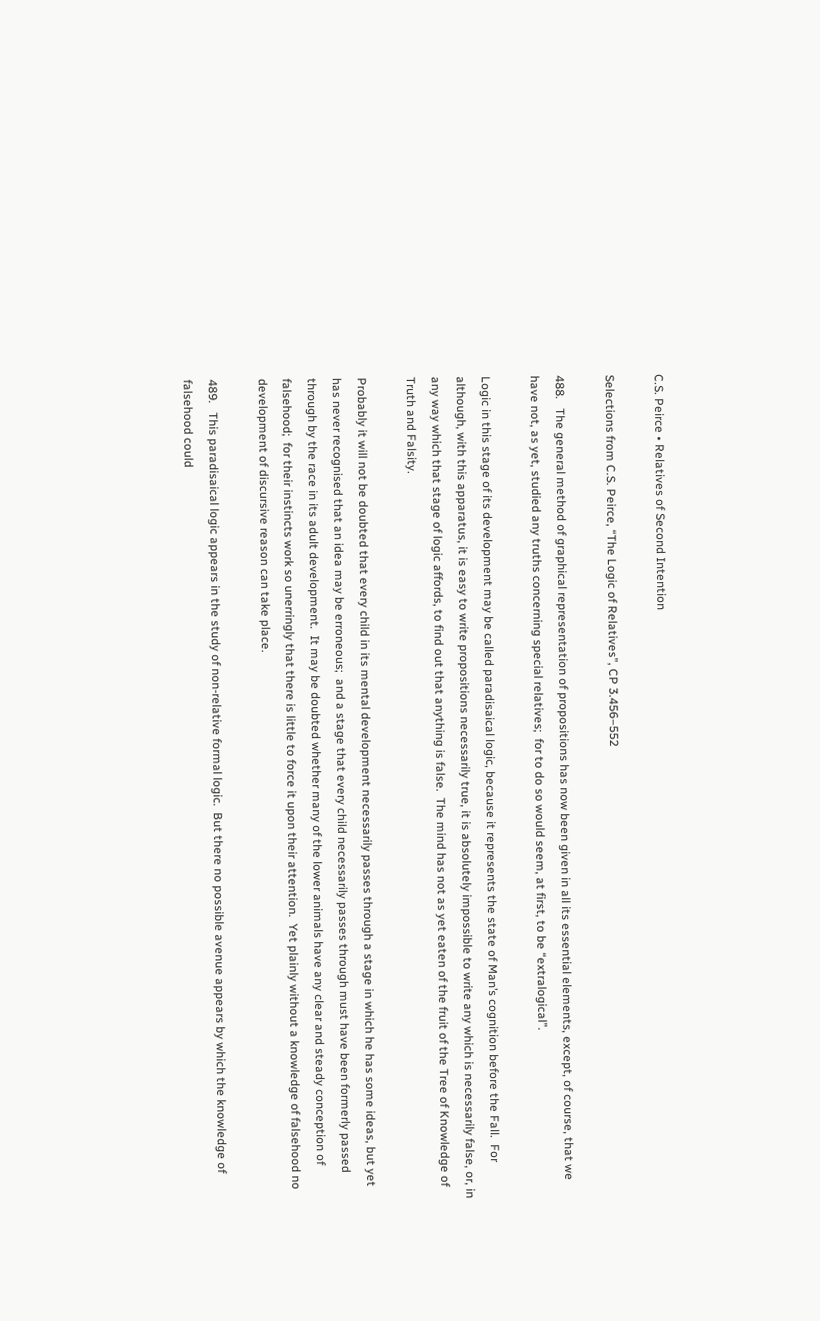C.S. Peirce • Relatives of Second Intention

Selections from C.S. Peirce, “The Logic of Relatives”, CP 3.456–552

488.   The general method of graphical representation of propositions has now been given in all its essential elements, except, of course, that we have not, as yet, studied any truths concerning special relatives;  for to do so would seem, at first, to be “extralogical”.

Logic in this stage of its development may be called paradisaical logic, because it represents the state of Man’s cognition before the Fall.  For although, with this apparatus, it is easy to write propositions necessarily true, it is absolutely impossible to write any which is necessarily false, or, in any way which that stage of logic affords, to find out that anything is false.  The mind has not as yet eaten of the fruit of the Tree of Knowledge of Truth and Falsity.

Probably it will not be doubted that every child in its mental development necessarily passes through a stage in which he has some ideas, but yet has never recognised that an idea may be erroneous;  and a stage that every child necessarily passes through must have been formerly passed through by the race in its adult development.  It may be doubted whether many of the lower animals have any clear and steady conception of falsehood;  for their instincts work so unerringly that there is little to force it upon their attention.  Yet plainly without a knowledge of falsehood no development of discursive reason can take place.

489.   This paradisaical logic appears in the study of non-relative formal logic.  But there no possible avenue appears by which the knowledge of falsehood could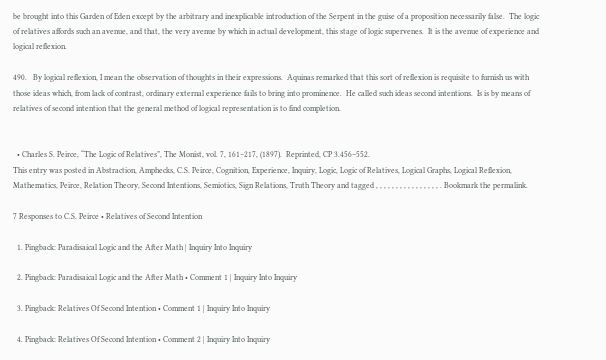be brought into this Garden of Eden except by the arbitrary and inexplicable introduction of the Serpent in the guise of a proposition necessarily false.  The logic of relatives affords such an avenue, and that, the very avenue by which in actual development, this stage of logic supervenes.  It is the avenue of experience and logical reflexion.

490.   By logical reflexion, I mean the observation of thoughts in their expressions.  Aquinas remarked that this sort of reflexion is requisite to furnish us with those ideas which, from lack of contrast, ordinary external experience fails to bring into prominence.  He called such ideas second intentions.  Is is by means of relatives of second intention that the general method of logical representation is to find completion.


  • Charles S. Peirce, “The Logic of Relatives”, The Monist, vol. 7, 161–217, (1897).  Reprinted, CP 3.456–552.
This entry was posted in Abstraction, Amphecks, C.S. Peirce, Cognition, Experience, Inquiry, Logic, Logic of Relatives, Logical Graphs, Logical Reflexion, Mathematics, Peirce, Relation Theory, Second Intentions, Semiotics, Sign Relations, Truth Theory and tagged , , , , , , , , , , , , , , , , . Bookmark the permalink.

7 Responses to C.S. Peirce • Relatives of Second Intention

  1. Pingback: Paradisaical Logic and the After Math | Inquiry Into Inquiry

  2. Pingback: Paradisaical Logic and the After Math • Comment 1 | Inquiry Into Inquiry

  3. Pingback: Relatives Of Second Intention • Comment 1 | Inquiry Into Inquiry

  4. Pingback: Relatives Of Second Intention • Comment 2 | Inquiry Into Inquiry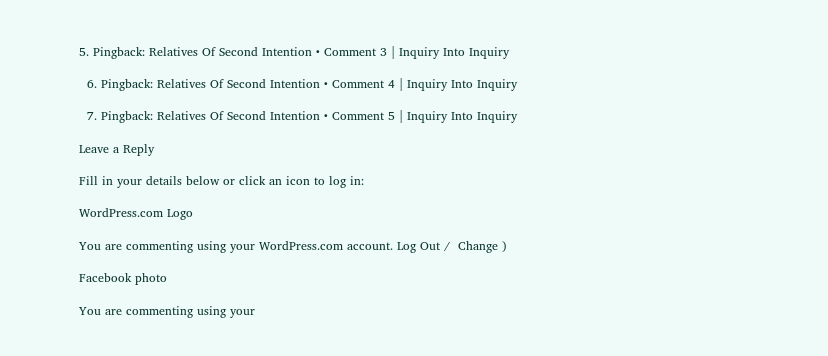5. Pingback: Relatives Of Second Intention • Comment 3 | Inquiry Into Inquiry

  6. Pingback: Relatives Of Second Intention • Comment 4 | Inquiry Into Inquiry

  7. Pingback: Relatives Of Second Intention • Comment 5 | Inquiry Into Inquiry

Leave a Reply

Fill in your details below or click an icon to log in:

WordPress.com Logo

You are commenting using your WordPress.com account. Log Out /  Change )

Facebook photo

You are commenting using your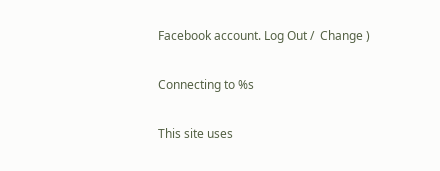Facebook account. Log Out /  Change )

Connecting to %s

This site uses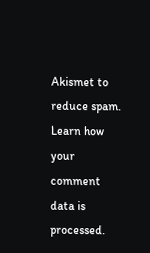Akismet to reduce spam. Learn how your comment data is processed.